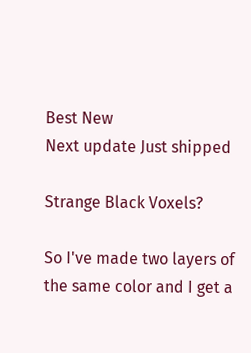Best New
Next update Just shipped

Strange Black Voxels?

So I've made two layers of the same color and I get a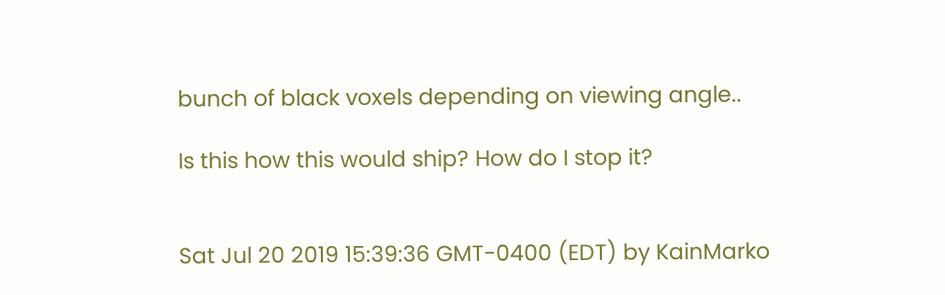bunch of black voxels depending on viewing angle..

Is this how this would ship? How do I stop it?


Sat Jul 20 2019 15:39:36 GMT-0400 (EDT) by KainMarko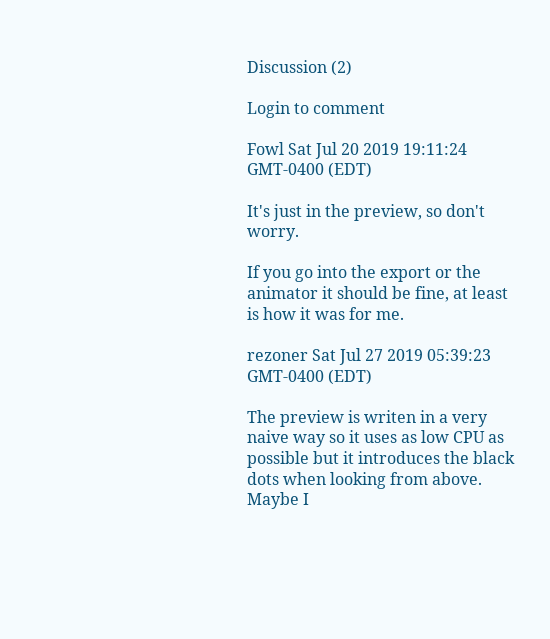Discussion (2)

Login to comment

Fowl Sat Jul 20 2019 19:11:24 GMT-0400 (EDT)

It's just in the preview, so don't worry.

If you go into the export or the animator it should be fine, at least is how it was for me.

rezoner Sat Jul 27 2019 05:39:23 GMT-0400 (EDT)

The preview is writen in a very naive way so it uses as low CPU as possible but it introduces the black dots when looking from above. Maybe I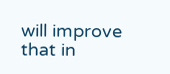will improve that in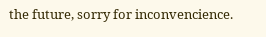the future, sorry for inconvencience.